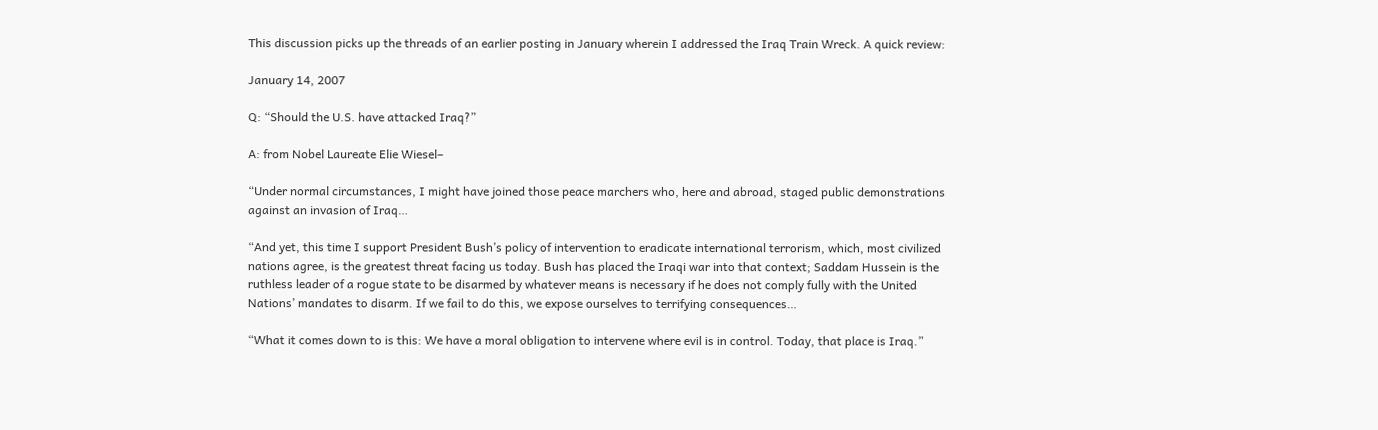This discussion picks up the threads of an earlier posting in January wherein I addressed the Iraq Train Wreck. A quick review:

January 14, 2007

Q: “Should the U.S. have attacked Iraq?”

A: from Nobel Laureate Elie Wiesel–

“Under normal circumstances, I might have joined those peace marchers who, here and abroad, staged public demonstrations against an invasion of Iraq…

“And yet, this time I support President Bush’s policy of intervention to eradicate international terrorism, which, most civilized nations agree, is the greatest threat facing us today. Bush has placed the Iraqi war into that context; Saddam Hussein is the ruthless leader of a rogue state to be disarmed by whatever means is necessary if he does not comply fully with the United Nations’ mandates to disarm. If we fail to do this, we expose ourselves to terrifying consequences…

“What it comes down to is this: We have a moral obligation to intervene where evil is in control. Today, that place is Iraq.”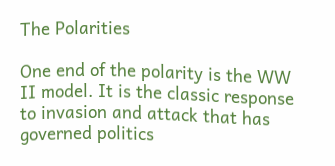The Polarities

One end of the polarity is the WW II model. It is the classic response to invasion and attack that has governed politics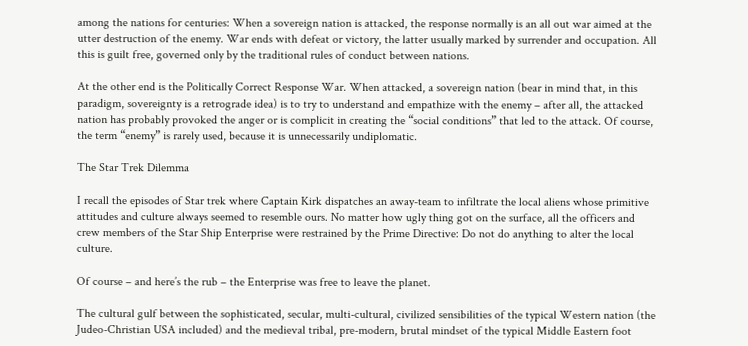among the nations for centuries: When a sovereign nation is attacked, the response normally is an all out war aimed at the utter destruction of the enemy. War ends with defeat or victory, the latter usually marked by surrender and occupation. All this is guilt free, governed only by the traditional rules of conduct between nations.

At the other end is the Politically Correct Response War. When attacked, a sovereign nation (bear in mind that, in this paradigm, sovereignty is a retrograde idea) is to try to understand and empathize with the enemy – after all, the attacked nation has probably provoked the anger or is complicit in creating the “social conditions” that led to the attack. Of course, the term “enemy” is rarely used, because it is unnecessarily undiplomatic.

The Star Trek Dilemma

I recall the episodes of Star trek where Captain Kirk dispatches an away-team to infiltrate the local aliens whose primitive attitudes and culture always seemed to resemble ours. No matter how ugly thing got on the surface, all the officers and crew members of the Star Ship Enterprise were restrained by the Prime Directive: Do not do anything to alter the local culture.

Of course – and here’s the rub – the Enterprise was free to leave the planet.

The cultural gulf between the sophisticated, secular, multi-cultural, civilized sensibilities of the typical Western nation (the Judeo-Christian USA included) and the medieval tribal, pre-modern, brutal mindset of the typical Middle Eastern foot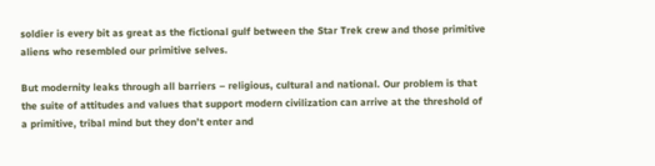soldier is every bit as great as the fictional gulf between the Star Trek crew and those primitive aliens who resembled our primitive selves.

But modernity leaks through all barriers – religious, cultural and national. Our problem is that the suite of attitudes and values that support modern civilization can arrive at the threshold of a primitive, tribal mind but they don’t enter and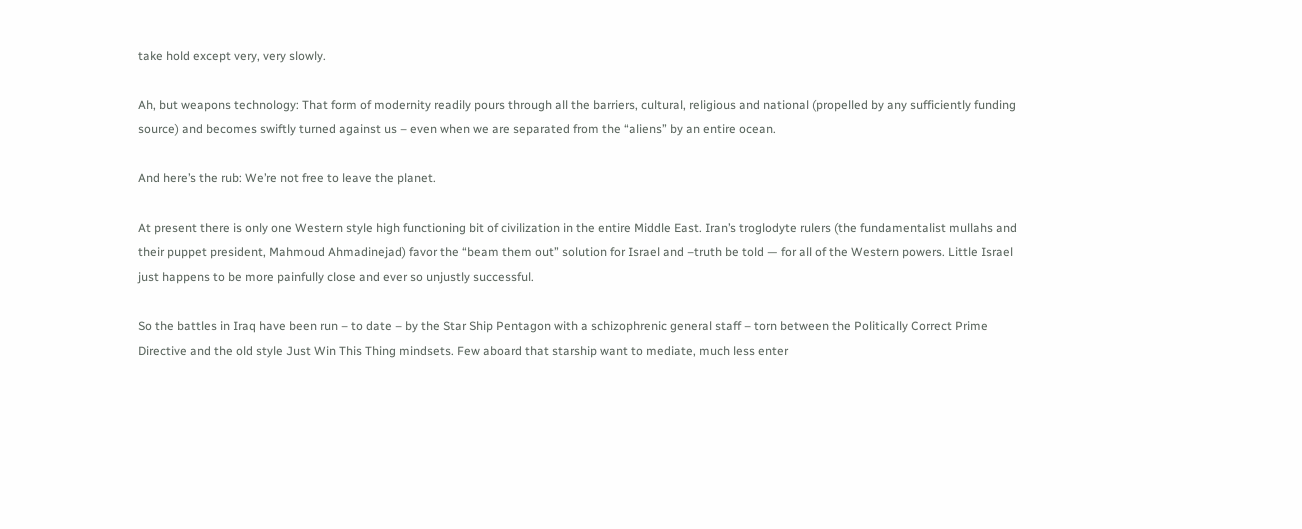take hold except very, very slowly.

Ah, but weapons technology: That form of modernity readily pours through all the barriers, cultural, religious and national (propelled by any sufficiently funding source) and becomes swiftly turned against us – even when we are separated from the “aliens” by an entire ocean.

And here’s the rub: We’re not free to leave the planet.

At present there is only one Western style high functioning bit of civilization in the entire Middle East. Iran’s troglodyte rulers (the fundamentalist mullahs and their puppet president, Mahmoud Ahmadinejad) favor the “beam them out” solution for Israel and –truth be told — for all of the Western powers. Little Israel just happens to be more painfully close and ever so unjustly successful.

So the battles in Iraq have been run – to date – by the Star Ship Pentagon with a schizophrenic general staff – torn between the Politically Correct Prime Directive and the old style Just Win This Thing mindsets. Few aboard that starship want to mediate, much less enter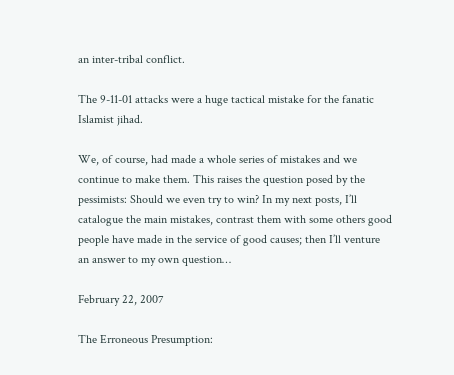an inter-tribal conflict.

The 9-11-01 attacks were a huge tactical mistake for the fanatic Islamist jihad.

We, of course, had made a whole series of mistakes and we continue to make them. This raises the question posed by the pessimists: Should we even try to win? In my next posts, I’ll catalogue the main mistakes, contrast them with some others good people have made in the service of good causes; then I’ll venture an answer to my own question…

February 22, 2007

The Erroneous Presumption: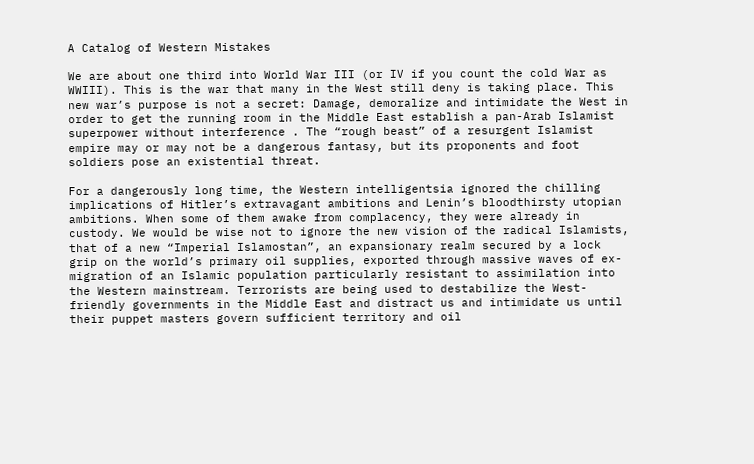A Catalog of Western Mistakes

We are about one third into World War III (or IV if you count the cold War as WWIII). This is the war that many in the West still deny is taking place. This new war’s purpose is not a secret: Damage, demoralize and intimidate the West in order to get the running room in the Middle East establish a pan-Arab Islamist superpower without interference . The “rough beast” of a resurgent Islamist empire may or may not be a dangerous fantasy, but its proponents and foot soldiers pose an existential threat.

For a dangerously long time, the Western intelligentsia ignored the chilling implications of Hitler’s extravagant ambitions and Lenin’s bloodthirsty utopian ambitions. When some of them awake from complacency, they were already in custody. We would be wise not to ignore the new vision of the radical Islamists, that of a new “Imperial Islamostan”, an expansionary realm secured by a lock grip on the world’s primary oil supplies, exported through massive waves of ex-migration of an Islamic population particularly resistant to assimilation into the Western mainstream. Terrorists are being used to destabilize the West-friendly governments in the Middle East and distract us and intimidate us until their puppet masters govern sufficient territory and oil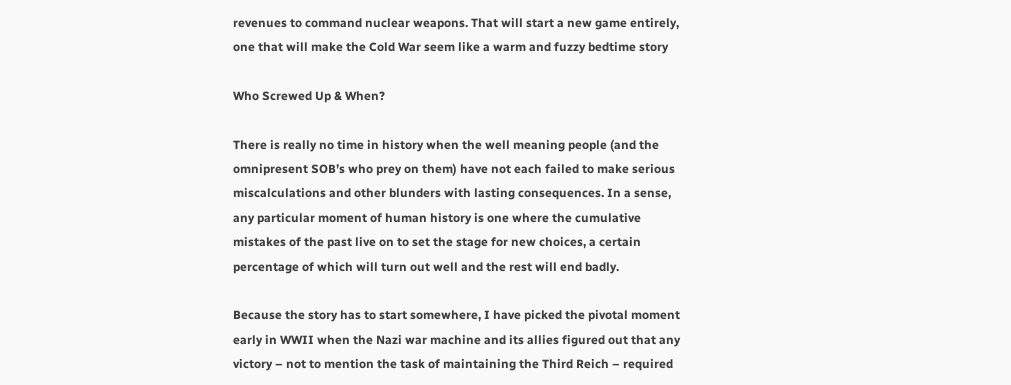revenues to command nuclear weapons. That will start a new game entirely, one that will make the Cold War seem like a warm and fuzzy bedtime story

Who Screwed Up & When?

There is really no time in history when the well meaning people (and the omnipresent SOB’s who prey on them) have not each failed to make serious miscalculations and other blunders with lasting consequences. In a sense, any particular moment of human history is one where the cumulative mistakes of the past live on to set the stage for new choices, a certain percentage of which will turn out well and the rest will end badly.

Because the story has to start somewhere, I have picked the pivotal moment early in WWII when the Nazi war machine and its allies figured out that any victory – not to mention the task of maintaining the Third Reich – required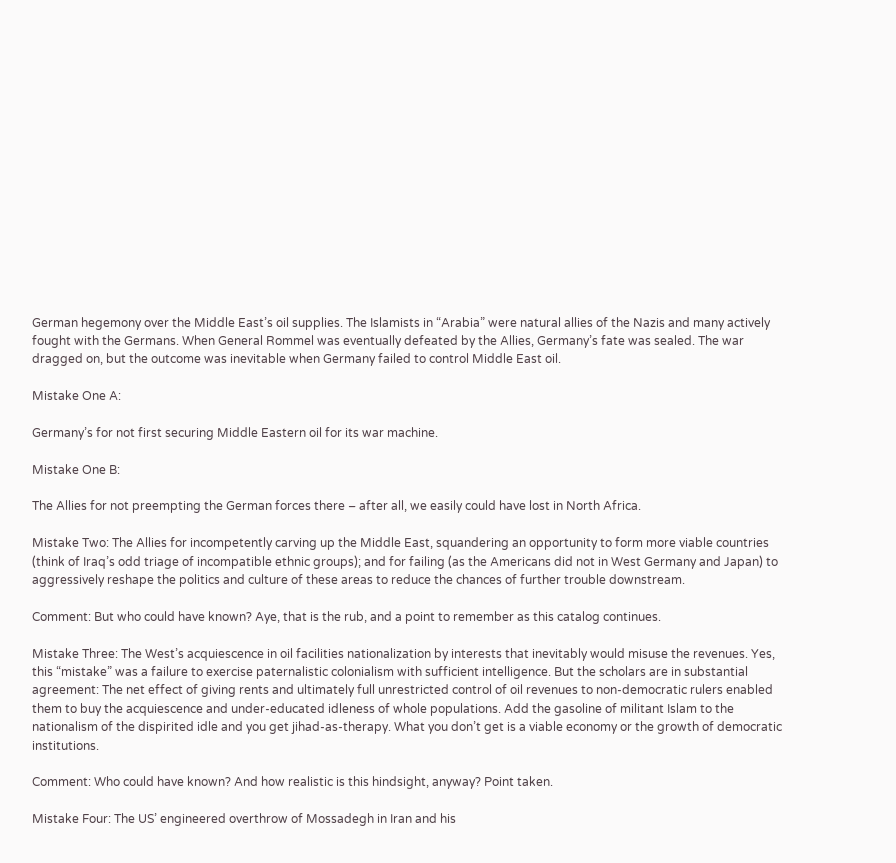German hegemony over the Middle East’s oil supplies. The Islamists in “Arabia” were natural allies of the Nazis and many actively fought with the Germans. When General Rommel was eventually defeated by the Allies, Germany’s fate was sealed. The war dragged on, but the outcome was inevitable when Germany failed to control Middle East oil.

Mistake One A:

Germany’s for not first securing Middle Eastern oil for its war machine.

Mistake One B:

The Allies for not preempting the German forces there – after all, we easily could have lost in North Africa.

Mistake Two: The Allies for incompetently carving up the Middle East, squandering an opportunity to form more viable countries (think of Iraq’s odd triage of incompatible ethnic groups); and for failing (as the Americans did not in West Germany and Japan) to aggressively reshape the politics and culture of these areas to reduce the chances of further trouble downstream.

Comment: But who could have known? Aye, that is the rub, and a point to remember as this catalog continues.

Mistake Three: The West’s acquiescence in oil facilities nationalization by interests that inevitably would misuse the revenues. Yes, this “mistake” was a failure to exercise paternalistic colonialism with sufficient intelligence. But the scholars are in substantial agreement: The net effect of giving rents and ultimately full unrestricted control of oil revenues to non-democratic rulers enabled them to buy the acquiescence and under-educated idleness of whole populations. Add the gasoline of militant Islam to the nationalism of the dispirited idle and you get jihad-as-therapy. What you don’t get is a viable economy or the growth of democratic institutions.

Comment: Who could have known? And how realistic is this hindsight, anyway? Point taken.

Mistake Four: The US’ engineered overthrow of Mossadegh in Iran and his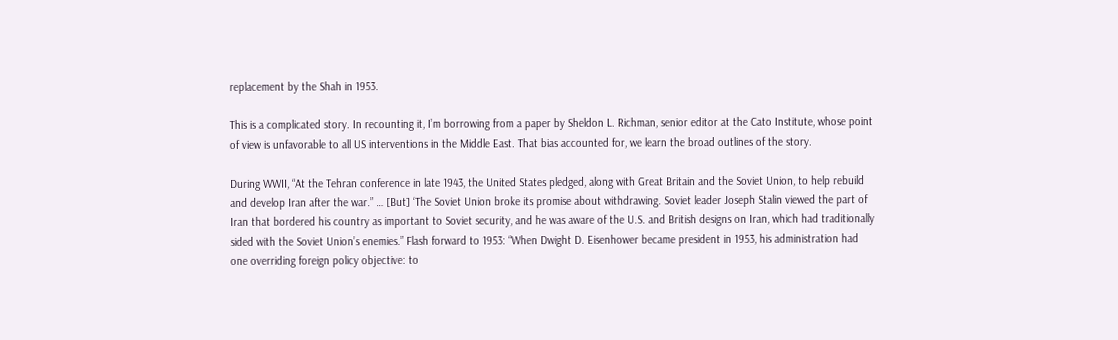replacement by the Shah in 1953.

This is a complicated story. In recounting it, I’m borrowing from a paper by Sheldon L. Richman, senior editor at the Cato Institute, whose point of view is unfavorable to all US interventions in the Middle East. That bias accounted for, we learn the broad outlines of the story.

During WWII, “At the Tehran conference in late 1943, the United States pledged, along with Great Britain and the Soviet Union, to help rebuild and develop Iran after the war.” … [But] ‘The Soviet Union broke its promise about withdrawing. Soviet leader Joseph Stalin viewed the part of Iran that bordered his country as important to Soviet security, and he was aware of the U.S. and British designs on Iran, which had traditionally sided with the Soviet Union’s enemies.” Flash forward to 1953: “When Dwight D. Eisenhower became president in 1953, his administration had one overriding foreign policy objective: to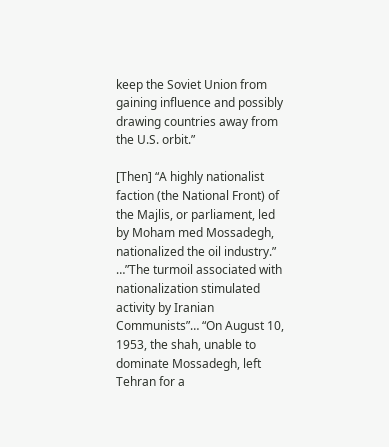keep the Soviet Union from gaining influence and possibly drawing countries away from the U.S. orbit.”

[Then] “A highly nationalist faction (the National Front) of the Majlis, or parliament, led by Moham med Mossadegh, nationalized the oil industry.” …”The turmoil associated with nationalization stimulated activity by Iranian Communists”… “On August 10, 1953, the shah, unable to dominate Mossadegh, left Tehran for a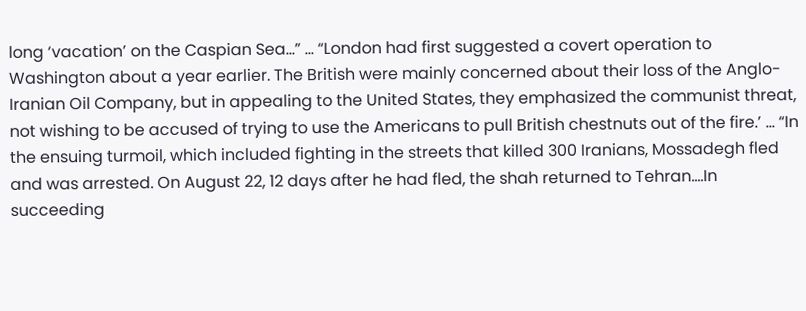long ‘vacation’ on the Caspian Sea…” … “London had first suggested a covert operation to Washington about a year earlier. The British were mainly concerned about their loss of the Anglo-Iranian Oil Company, but in appealing to the United States, they emphasized the communist threat, not wishing to be accused of trying to use the Americans to pull British chestnuts out of the fire.’ … “In the ensuing turmoil, which included fighting in the streets that killed 300 Iranians, Mossadegh fled and was arrested. On August 22, 12 days after he had fled, the shah returned to Tehran….In succeeding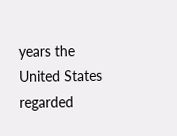years the United States regarded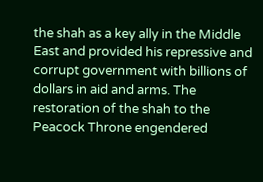the shah as a key ally in the Middle East and provided his repressive and corrupt government with billions of dollars in aid and arms. The restoration of the shah to the Peacock Throne engendered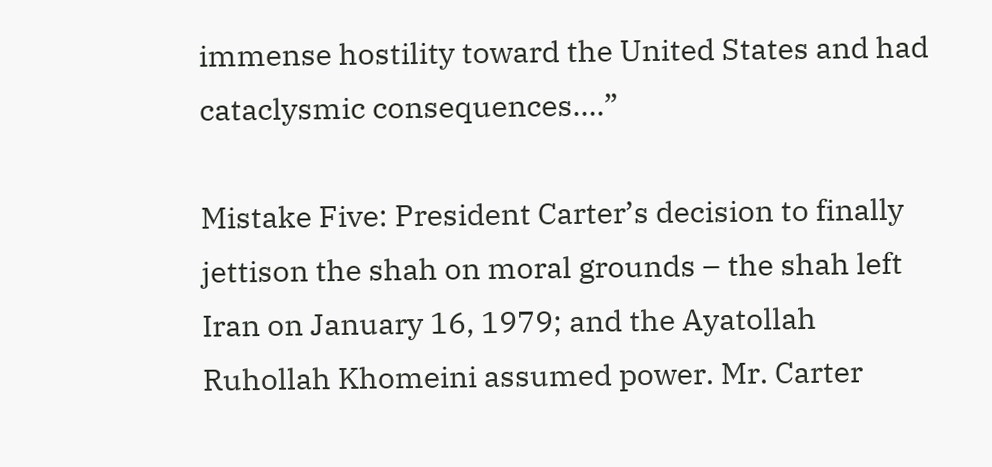immense hostility toward the United States and had cataclysmic consequences….”

Mistake Five: President Carter’s decision to finally jettison the shah on moral grounds – the shah left Iran on January 16, 1979; and the Ayatollah Ruhollah Khomeini assumed power. Mr. Carter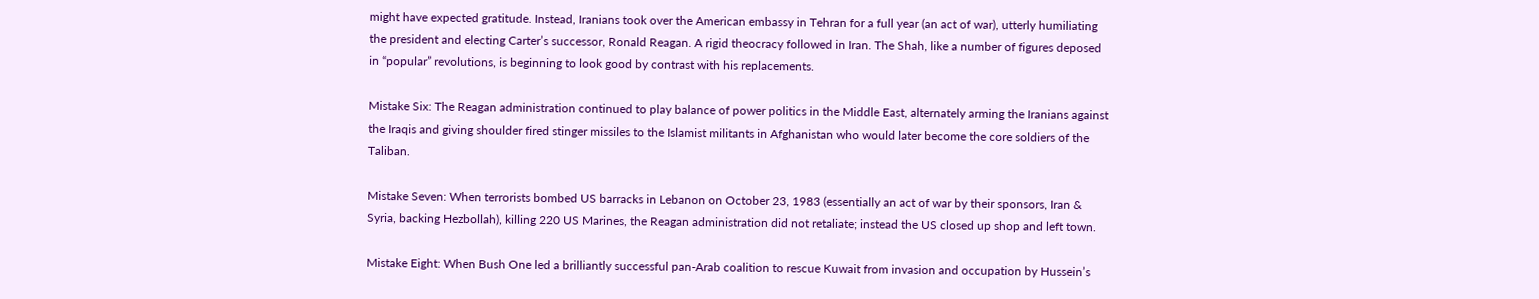might have expected gratitude. Instead, Iranians took over the American embassy in Tehran for a full year (an act of war), utterly humiliating the president and electing Carter’s successor, Ronald Reagan. A rigid theocracy followed in Iran. The Shah, like a number of figures deposed in “popular” revolutions, is beginning to look good by contrast with his replacements.

Mistake Six: The Reagan administration continued to play balance of power politics in the Middle East, alternately arming the Iranians against the Iraqis and giving shoulder fired stinger missiles to the Islamist militants in Afghanistan who would later become the core soldiers of the Taliban.

Mistake Seven: When terrorists bombed US barracks in Lebanon on October 23, 1983 (essentially an act of war by their sponsors, Iran & Syria, backing Hezbollah), killing 220 US Marines, the Reagan administration did not retaliate; instead the US closed up shop and left town.

Mistake Eight: When Bush One led a brilliantly successful pan-Arab coalition to rescue Kuwait from invasion and occupation by Hussein’s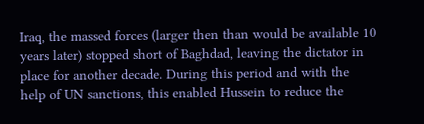Iraq, the massed forces (larger then than would be available 10 years later) stopped short of Baghdad, leaving the dictator in place for another decade. During this period and with the help of UN sanctions, this enabled Hussein to reduce the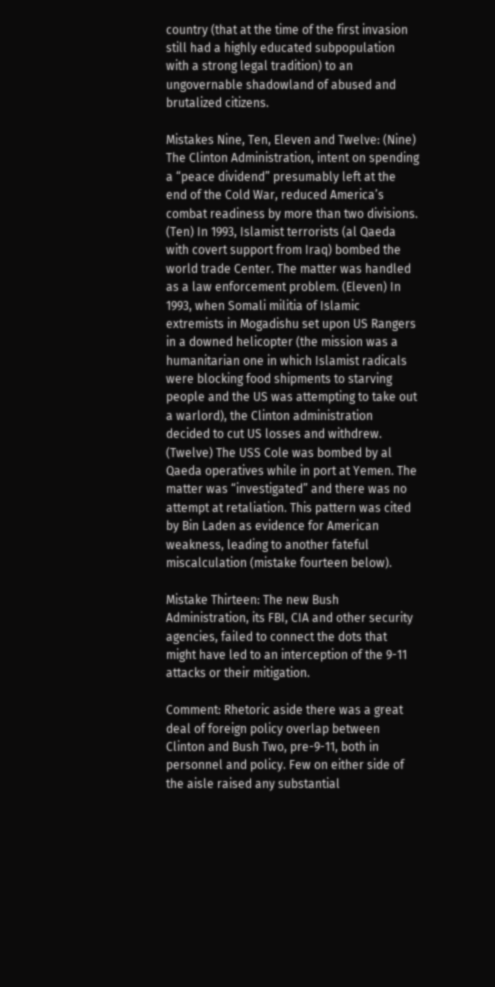country (that at the time of the first invasion still had a highly educated subpopulation with a strong legal tradition) to an ungovernable shadowland of abused and brutalized citizens.

Mistakes Nine, Ten, Eleven and Twelve: (Nine) The Clinton Administration, intent on spending a “peace dividend” presumably left at the end of the Cold War, reduced America’s combat readiness by more than two divisions. (Ten) In 1993, Islamist terrorists (al Qaeda with covert support from Iraq) bombed the world trade Center. The matter was handled as a law enforcement problem. (Eleven) In 1993, when Somali militia of Islamic extremists in Mogadishu set upon US Rangers in a downed helicopter (the mission was a humanitarian one in which Islamist radicals were blocking food shipments to starving people and the US was attempting to take out a warlord), the Clinton administration decided to cut US losses and withdrew. (Twelve) The USS Cole was bombed by al Qaeda operatives while in port at Yemen. The matter was “investigated” and there was no attempt at retaliation. This pattern was cited by Bin Laden as evidence for American weakness, leading to another fateful miscalculation (mistake fourteen below).

Mistake Thirteen: The new Bush Administration, its FBI, CIA and other security agencies, failed to connect the dots that might have led to an interception of the 9-11 attacks or their mitigation.

Comment: Rhetoric aside there was a great deal of foreign policy overlap between Clinton and Bush Two, pre-9-11, both in personnel and policy. Few on either side of the aisle raised any substantial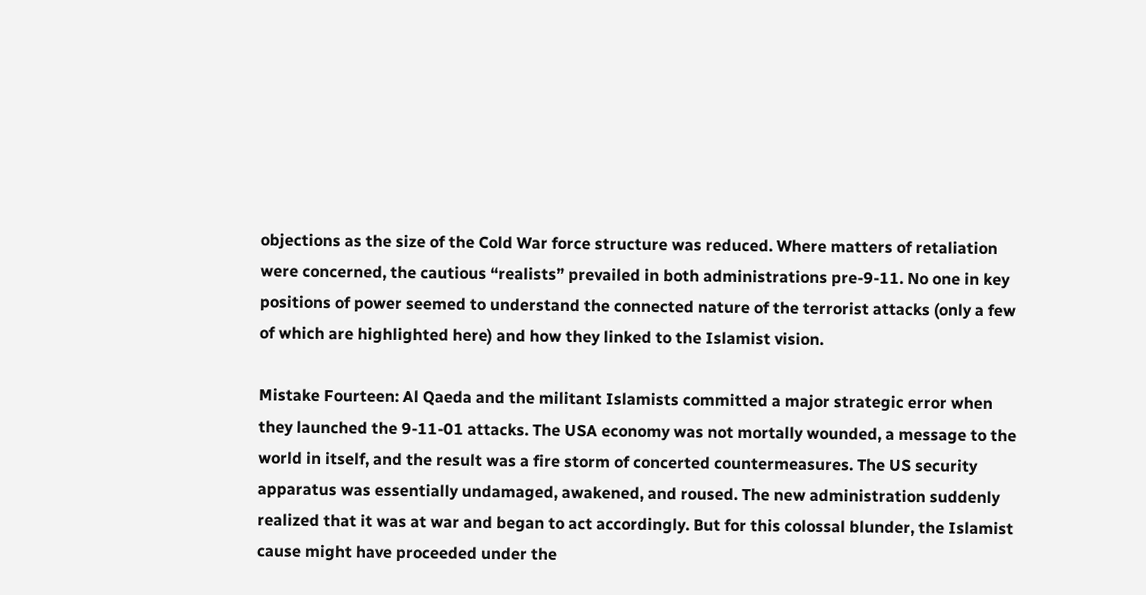objections as the size of the Cold War force structure was reduced. Where matters of retaliation were concerned, the cautious “realists” prevailed in both administrations pre-9-11. No one in key positions of power seemed to understand the connected nature of the terrorist attacks (only a few of which are highlighted here) and how they linked to the Islamist vision.

Mistake Fourteen: Al Qaeda and the militant Islamists committed a major strategic error when they launched the 9-11-01 attacks. The USA economy was not mortally wounded, a message to the world in itself, and the result was a fire storm of concerted countermeasures. The US security apparatus was essentially undamaged, awakened, and roused. The new administration suddenly realized that it was at war and began to act accordingly. But for this colossal blunder, the Islamist cause might have proceeded under the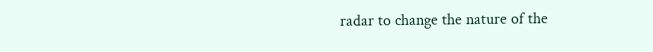radar to change the nature of the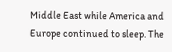Middle East while America and Europe continued to sleep. The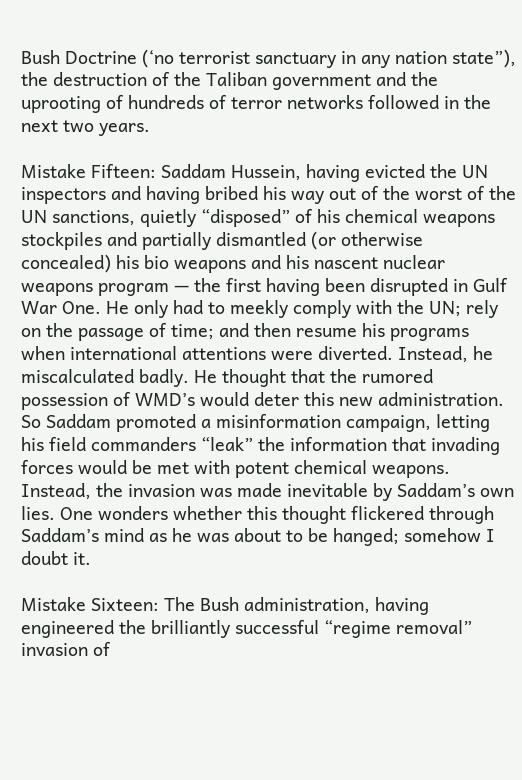Bush Doctrine (‘no terrorist sanctuary in any nation state”), the destruction of the Taliban government and the uprooting of hundreds of terror networks followed in the next two years.

Mistake Fifteen: Saddam Hussein, having evicted the UN inspectors and having bribed his way out of the worst of the UN sanctions, quietly “disposed” of his chemical weapons stockpiles and partially dismantled (or otherwise concealed) his bio weapons and his nascent nuclear weapons program — the first having been disrupted in Gulf War One. He only had to meekly comply with the UN; rely on the passage of time; and then resume his programs when international attentions were diverted. Instead, he miscalculated badly. He thought that the rumored possession of WMD’s would deter this new administration. So Saddam promoted a misinformation campaign, letting his field commanders “leak” the information that invading forces would be met with potent chemical weapons. Instead, the invasion was made inevitable by Saddam’s own lies. One wonders whether this thought flickered through Saddam’s mind as he was about to be hanged; somehow I doubt it.

Mistake Sixteen: The Bush administration, having engineered the brilliantly successful “regime removal” invasion of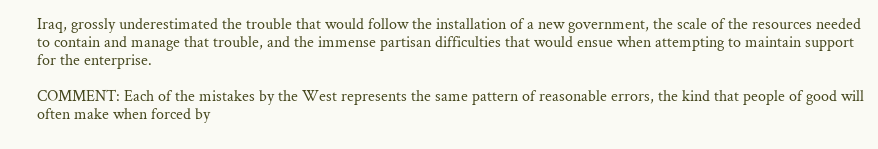Iraq, grossly underestimated the trouble that would follow the installation of a new government, the scale of the resources needed to contain and manage that trouble, and the immense partisan difficulties that would ensue when attempting to maintain support for the enterprise.

COMMENT: Each of the mistakes by the West represents the same pattern of reasonable errors, the kind that people of good will often make when forced by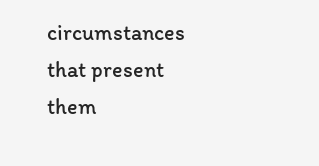circumstances that present them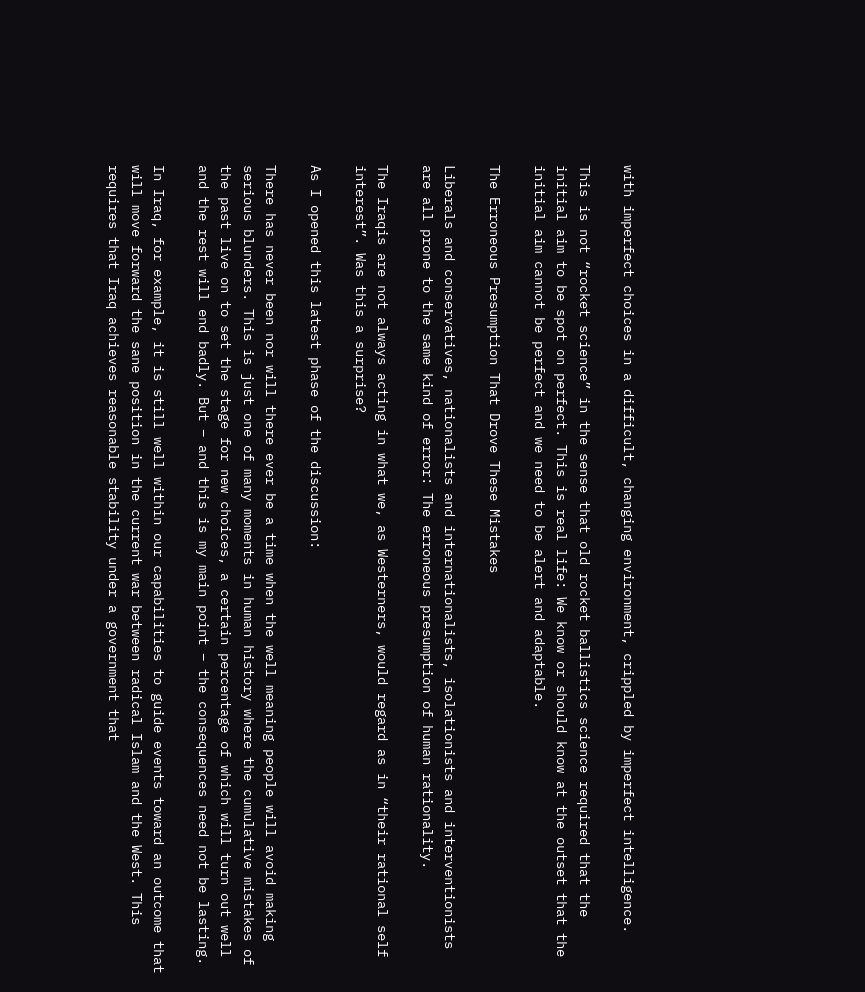with imperfect choices in a difficult, changing environment, crippled by imperfect intelligence.

This is not “rocket science” in the sense that old rocket ballistics science required that the initial aim to be spot on perfect. This is real life: We know or should know at the outset that the initial aim cannot be perfect and we need to be alert and adaptable.

The Erroneous Presumption That Drove These Mistakes

Liberals and conservatives, nationalists and internationalists, isolationists and interventionists are all prone to the same kind of error: The erroneous presumption of human rationality.

The Iraqis are not always acting in what we, as Westerners, would regard as in “their rational self interest”. Was this a surprise?

As I opened this latest phase of the discussion:

There has never been nor will there ever be a time when the well meaning people will avoid making serious blunders. This is just one of many moments in human history where the cumulative mistakes of the past live on to set the stage for new choices, a certain percentage of which will turn out well and the rest will end badly. But – and this is my main point – the consequences need not be lasting.

In Iraq, for example, it is still well within our capabilities to guide events toward an outcome that will move forward the sane position in the current war between radical Islam and the West. This requires that Iraq achieves reasonable stability under a government that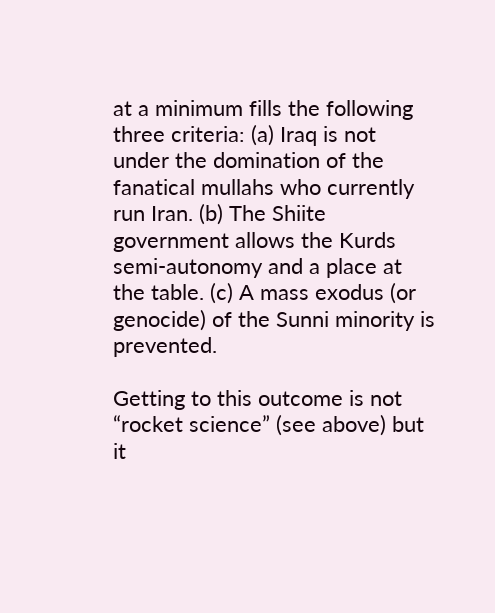at a minimum fills the following three criteria: (a) Iraq is not under the domination of the fanatical mullahs who currently run Iran. (b) The Shiite government allows the Kurds semi-autonomy and a place at the table. (c) A mass exodus (or genocide) of the Sunni minority is prevented.

Getting to this outcome is not “rocket science” (see above) but it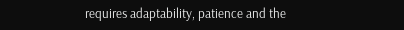requires adaptability, patience and the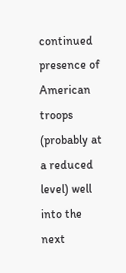continued presence of American troops (probably at a reduced level) well into the next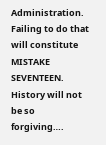Administration. Failing to do that will constitute MISTAKE SEVENTEEN. History will not be so forgiving….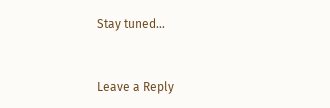Stay tuned…


Leave a Reply